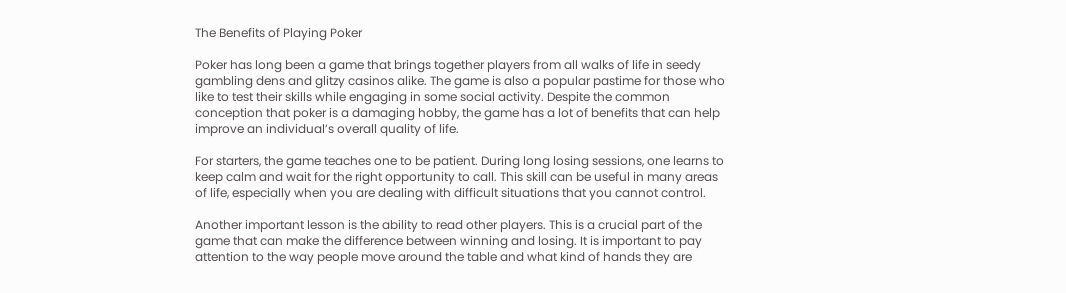The Benefits of Playing Poker

Poker has long been a game that brings together players from all walks of life in seedy gambling dens and glitzy casinos alike. The game is also a popular pastime for those who like to test their skills while engaging in some social activity. Despite the common conception that poker is a damaging hobby, the game has a lot of benefits that can help improve an individual’s overall quality of life.

For starters, the game teaches one to be patient. During long losing sessions, one learns to keep calm and wait for the right opportunity to call. This skill can be useful in many areas of life, especially when you are dealing with difficult situations that you cannot control.

Another important lesson is the ability to read other players. This is a crucial part of the game that can make the difference between winning and losing. It is important to pay attention to the way people move around the table and what kind of hands they are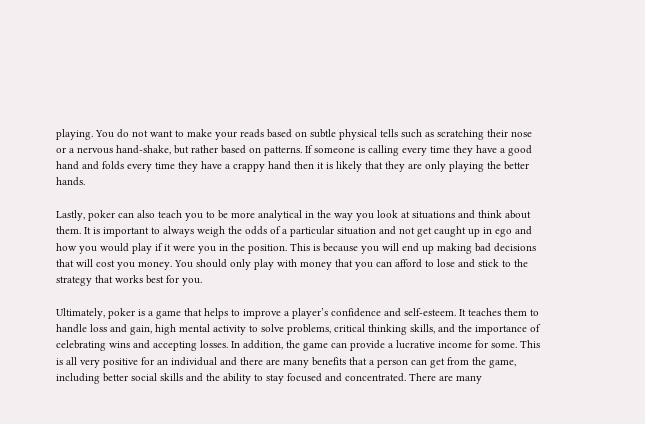playing. You do not want to make your reads based on subtle physical tells such as scratching their nose or a nervous hand-shake, but rather based on patterns. If someone is calling every time they have a good hand and folds every time they have a crappy hand then it is likely that they are only playing the better hands.

Lastly, poker can also teach you to be more analytical in the way you look at situations and think about them. It is important to always weigh the odds of a particular situation and not get caught up in ego and how you would play if it were you in the position. This is because you will end up making bad decisions that will cost you money. You should only play with money that you can afford to lose and stick to the strategy that works best for you.

Ultimately, poker is a game that helps to improve a player’s confidence and self-esteem. It teaches them to handle loss and gain, high mental activity to solve problems, critical thinking skills, and the importance of celebrating wins and accepting losses. In addition, the game can provide a lucrative income for some. This is all very positive for an individual and there are many benefits that a person can get from the game, including better social skills and the ability to stay focused and concentrated. There are many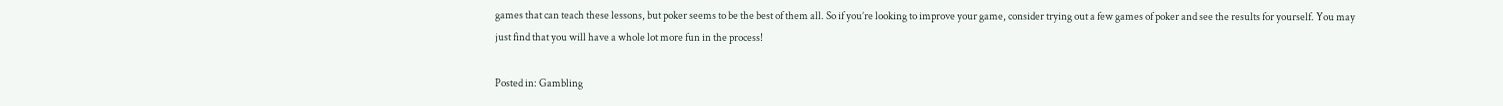games that can teach these lessons, but poker seems to be the best of them all. So if you’re looking to improve your game, consider trying out a few games of poker and see the results for yourself. You may just find that you will have a whole lot more fun in the process!

Posted in: Gambling